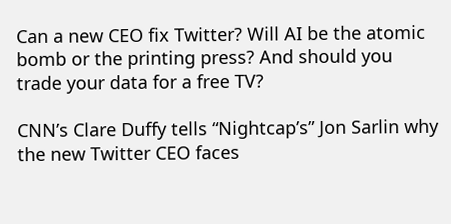Can a new CEO fix Twitter? Will AI be the atomic bomb or the printing press? And should you trade your data for a free TV?

CNN’s Clare Duffy tells “Nightcap’s” Jon Sarlin why the new Twitter CEO faces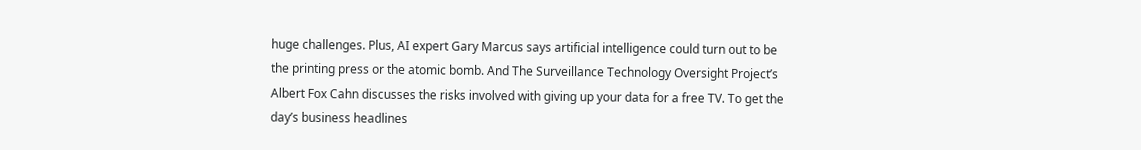huge challenges. Plus, AI expert Gary Marcus says artificial intelligence could turn out to be the printing press or the atomic bomb. And The Surveillance Technology Oversight Project’s Albert Fox Cahn discusses the risks involved with giving up your data for a free TV. To get the day’s business headlines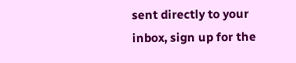sent directly to your inbox, sign up for the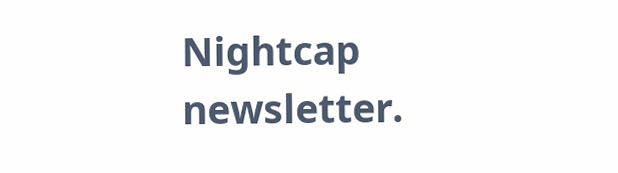Nightcap newsletter.